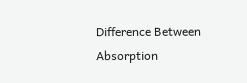Difference Between Absorption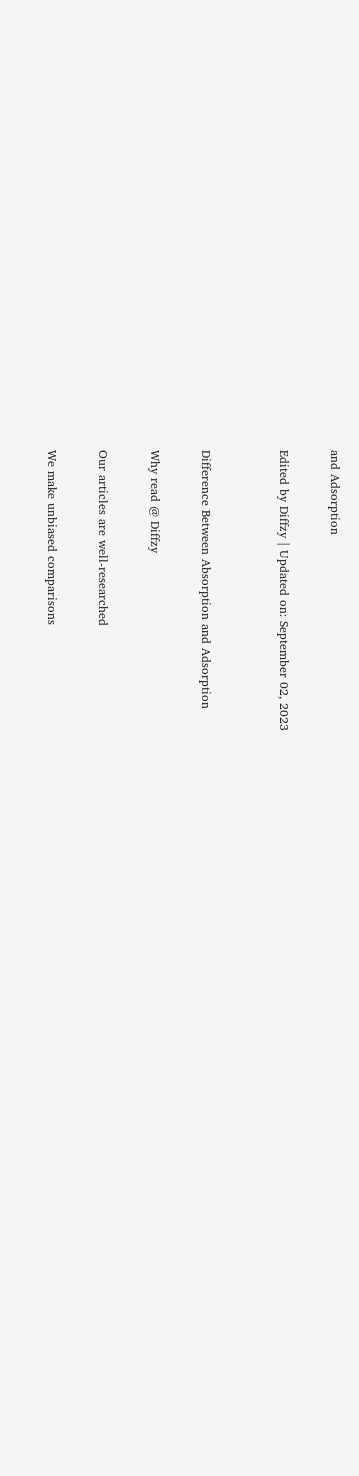and Adsorption

Edited by Diffzy | Updated on: September 02, 2023


Difference Between Absorption and Adsorption

Why read @ Diffzy

Our articles are well-researched

We make unbiased comparisons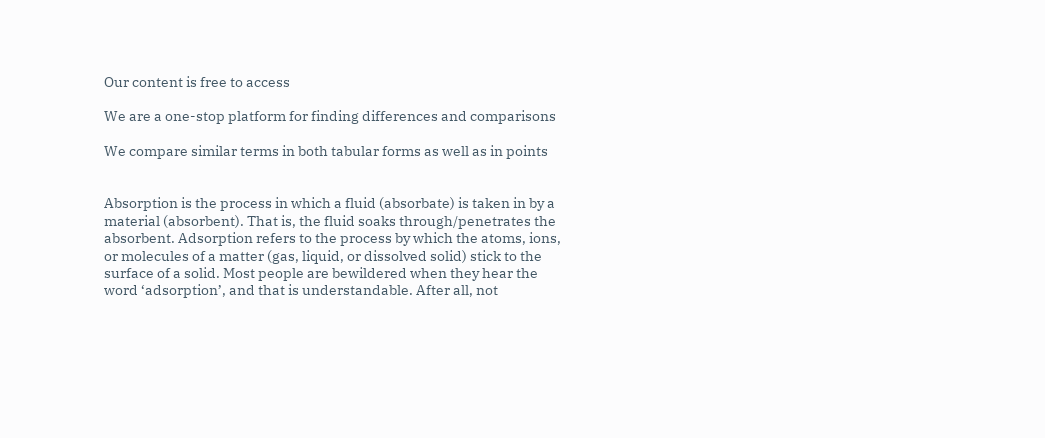Our content is free to access

We are a one-stop platform for finding differences and comparisons

We compare similar terms in both tabular forms as well as in points


Absorption is the process in which a fluid (absorbate) is taken in by a material (absorbent). That is, the fluid soaks through/penetrates the absorbent. Adsorption refers to the process by which the atoms, ions, or molecules of a matter (gas, liquid, or dissolved solid) stick to the surface of a solid. Most people are bewildered when they hear the word ‘adsorption’, and that is understandable. After all, not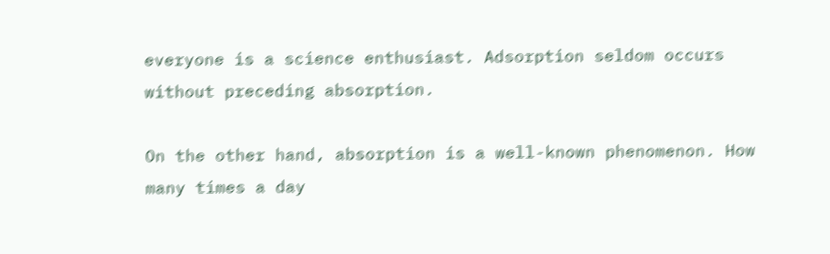everyone is a science enthusiast. Adsorption seldom occurs without preceding absorption.

On the other hand, absorption is a well-known phenomenon. How many times a day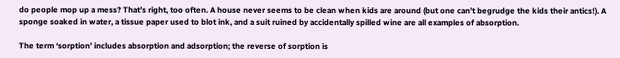do people mop up a mess? That’s right, too often. A house never seems to be clean when kids are around (but one can’t begrudge the kids their antics!). A sponge soaked in water, a tissue paper used to blot ink, and a suit ruined by accidentally spilled wine are all examples of absorption.

The term ‘sorption’ includes absorption and adsorption; the reverse of sorption is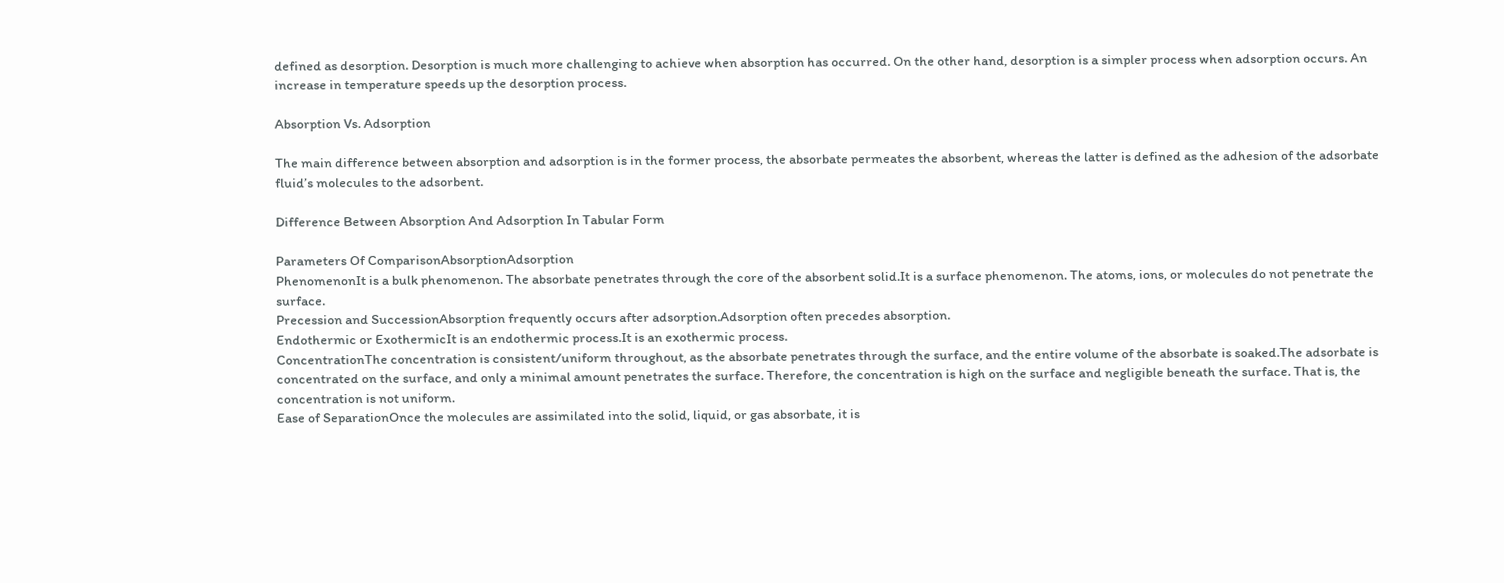defined as desorption. Desorption is much more challenging to achieve when absorption has occurred. On the other hand, desorption is a simpler process when adsorption occurs. An increase in temperature speeds up the desorption process.

Absorption Vs. Adsorption

The main difference between absorption and adsorption is in the former process, the absorbate permeates the absorbent, whereas the latter is defined as the adhesion of the adsorbate fluid’s molecules to the adsorbent.

Difference Between Absorption And Adsorption In Tabular Form

Parameters Of ComparisonAbsorptionAdsorption
PhenomenonIt is a bulk phenomenon. The absorbate penetrates through the core of the absorbent solid.It is a surface phenomenon. The atoms, ions, or molecules do not penetrate the surface.
Precession and SuccessionAbsorption frequently occurs after adsorption.Adsorption often precedes absorption.
Endothermic or ExothermicIt is an endothermic process.It is an exothermic process.
ConcentrationThe concentration is consistent/uniform throughout, as the absorbate penetrates through the surface, and the entire volume of the absorbate is soaked.The adsorbate is concentrated on the surface, and only a minimal amount penetrates the surface. Therefore, the concentration is high on the surface and negligible beneath the surface. That is, the concentration is not uniform.
Ease of SeparationOnce the molecules are assimilated into the solid, liquid, or gas absorbate, it is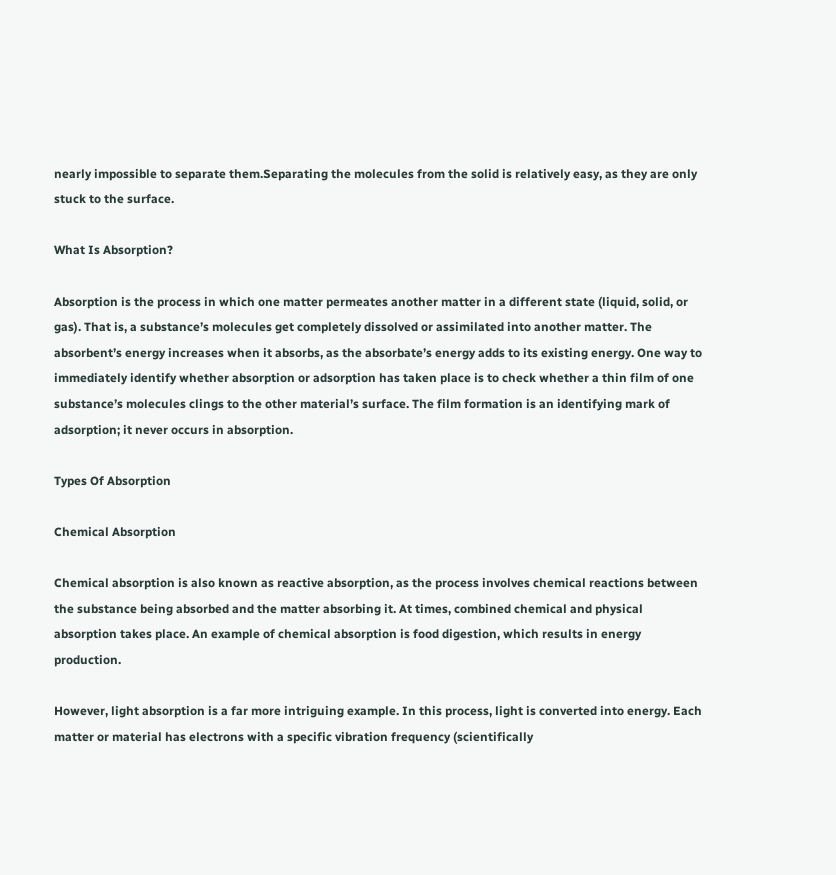nearly impossible to separate them.Separating the molecules from the solid is relatively easy, as they are only stuck to the surface.

What Is Absorption?

Absorption is the process in which one matter permeates another matter in a different state (liquid, solid, or gas). That is, a substance’s molecules get completely dissolved or assimilated into another matter. The absorbent’s energy increases when it absorbs, as the absorbate’s energy adds to its existing energy. One way to immediately identify whether absorption or adsorption has taken place is to check whether a thin film of one substance’s molecules clings to the other material’s surface. The film formation is an identifying mark of adsorption; it never occurs in absorption.

Types Of Absorption

Chemical Absorption

Chemical absorption is also known as reactive absorption, as the process involves chemical reactions between the substance being absorbed and the matter absorbing it. At times, combined chemical and physical absorption takes place. An example of chemical absorption is food digestion, which results in energy production.

However, light absorption is a far more intriguing example. In this process, light is converted into energy. Each matter or material has electrons with a specific vibration frequency (scientifically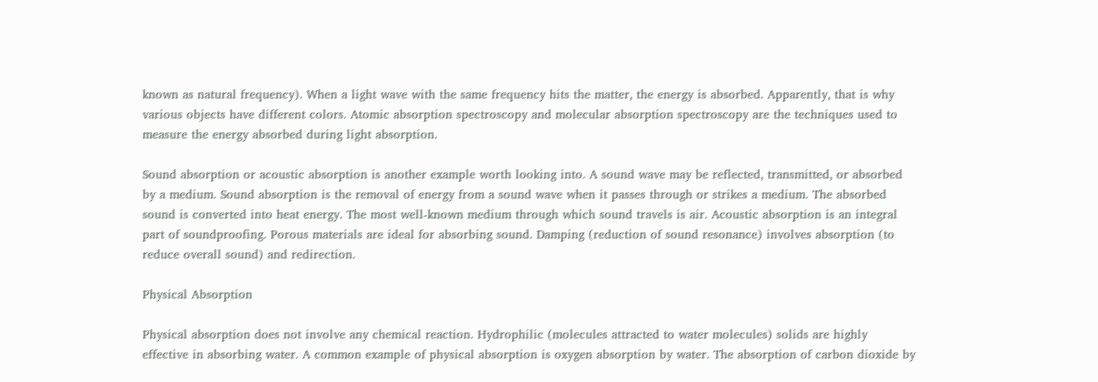known as natural frequency). When a light wave with the same frequency hits the matter, the energy is absorbed. Apparently, that is why various objects have different colors. Atomic absorption spectroscopy and molecular absorption spectroscopy are the techniques used to measure the energy absorbed during light absorption.

Sound absorption or acoustic absorption is another example worth looking into. A sound wave may be reflected, transmitted, or absorbed by a medium. Sound absorption is the removal of energy from a sound wave when it passes through or strikes a medium. The absorbed sound is converted into heat energy. The most well-known medium through which sound travels is air. Acoustic absorption is an integral part of soundproofing. Porous materials are ideal for absorbing sound. Damping (reduction of sound resonance) involves absorption (to reduce overall sound) and redirection.

Physical Absorption

Physical absorption does not involve any chemical reaction. Hydrophilic (molecules attracted to water molecules) solids are highly effective in absorbing water. A common example of physical absorption is oxygen absorption by water. The absorption of carbon dioxide by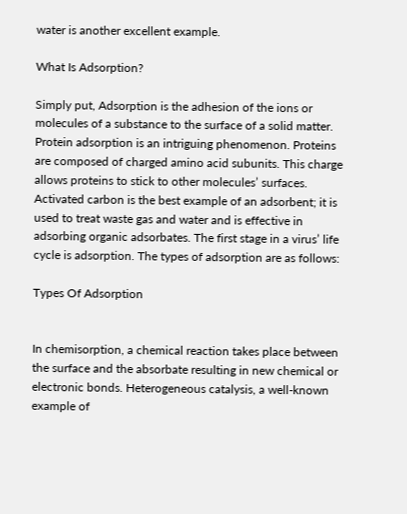water is another excellent example.

What Is Adsorption?

Simply put, Adsorption is the adhesion of the ions or molecules of a substance to the surface of a solid matter. Protein adsorption is an intriguing phenomenon. Proteins are composed of charged amino acid subunits. This charge allows proteins to stick to other molecules’ surfaces. Activated carbon is the best example of an adsorbent; it is used to treat waste gas and water and is effective in adsorbing organic adsorbates. The first stage in a virus’ life cycle is adsorption. The types of adsorption are as follows:

Types Of Adsorption


In chemisorption, a chemical reaction takes place between the surface and the absorbate resulting in new chemical or electronic bonds. Heterogeneous catalysis, a well-known example of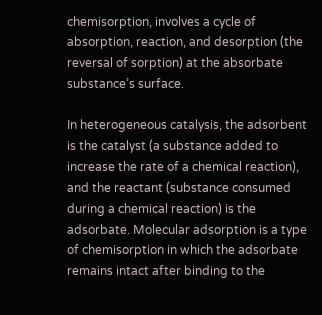chemisorption, involves a cycle of absorption, reaction, and desorption (the reversal of sorption) at the absorbate substance’s surface.

In heterogeneous catalysis, the adsorbent is the catalyst (a substance added to increase the rate of a chemical reaction), and the reactant (substance consumed during a chemical reaction) is the adsorbate. Molecular adsorption is a type of chemisorption in which the adsorbate remains intact after binding to the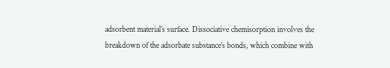adsorbent material’s surface. Dissociative chemisorption involves the breakdown of the adsorbate substance’s bonds, which combine with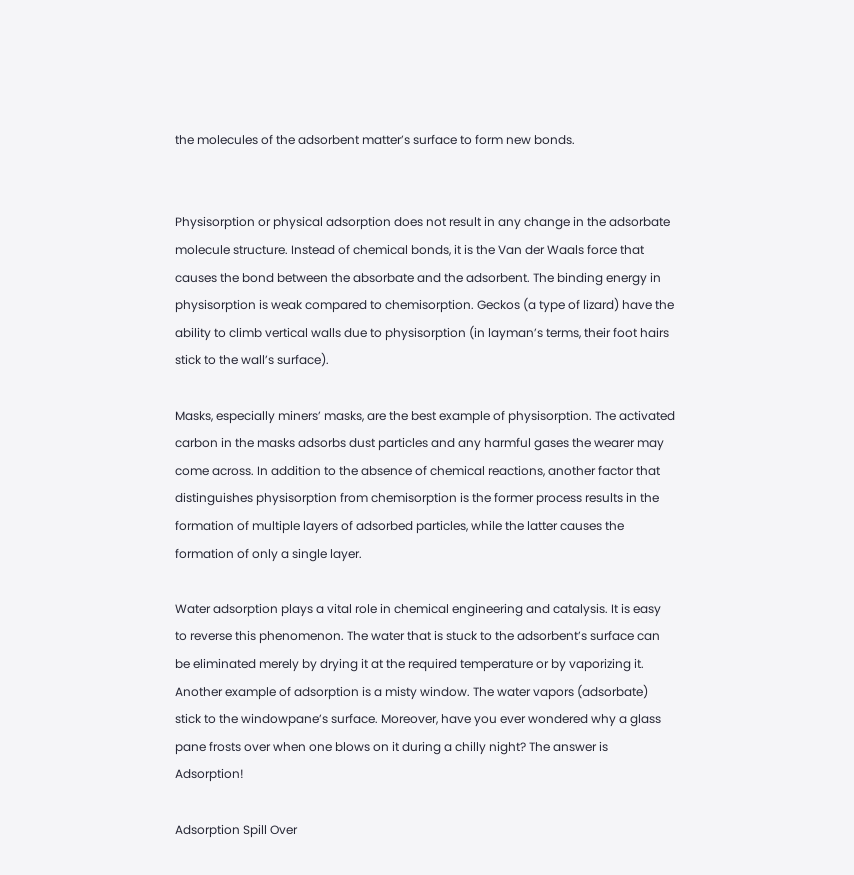the molecules of the adsorbent matter’s surface to form new bonds.


Physisorption or physical adsorption does not result in any change in the adsorbate molecule structure. Instead of chemical bonds, it is the Van der Waals force that causes the bond between the absorbate and the adsorbent. The binding energy in physisorption is weak compared to chemisorption. Geckos (a type of lizard) have the ability to climb vertical walls due to physisorption (in layman’s terms, their foot hairs stick to the wall’s surface).

Masks, especially miners’ masks, are the best example of physisorption. The activated carbon in the masks adsorbs dust particles and any harmful gases the wearer may come across. In addition to the absence of chemical reactions, another factor that distinguishes physisorption from chemisorption is the former process results in the formation of multiple layers of adsorbed particles, while the latter causes the formation of only a single layer.

Water adsorption plays a vital role in chemical engineering and catalysis. It is easy to reverse this phenomenon. The water that is stuck to the adsorbent’s surface can be eliminated merely by drying it at the required temperature or by vaporizing it. Another example of adsorption is a misty window. The water vapors (adsorbate) stick to the windowpane’s surface. Moreover, have you ever wondered why a glass pane frosts over when one blows on it during a chilly night? The answer is Adsorption!

Adsorption Spill Over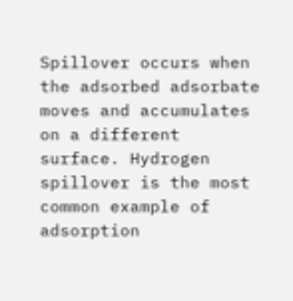Spillover occurs when the adsorbed adsorbate moves and accumulates on a different surface. Hydrogen spillover is the most common example of adsorption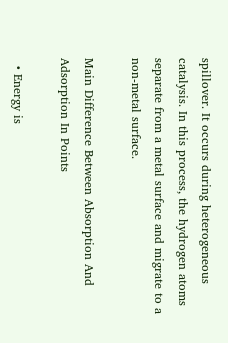spillover. It occurs during heterogeneous catalysis. In this process, the hydrogen atoms separate from a metal surface and migrate to a non-metal surface.

Main Difference Between Absorption And Adsorption In Points

  • Energy is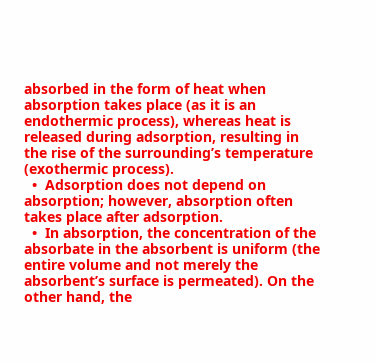absorbed in the form of heat when absorption takes place (as it is an endothermic process), whereas heat is released during adsorption, resulting in the rise of the surrounding’s temperature (exothermic process).
  •  Adsorption does not depend on absorption; however, absorption often takes place after adsorption.
  •  In absorption, the concentration of the absorbate in the absorbent is uniform (the entire volume and not merely the absorbent’s surface is permeated). On the other hand, the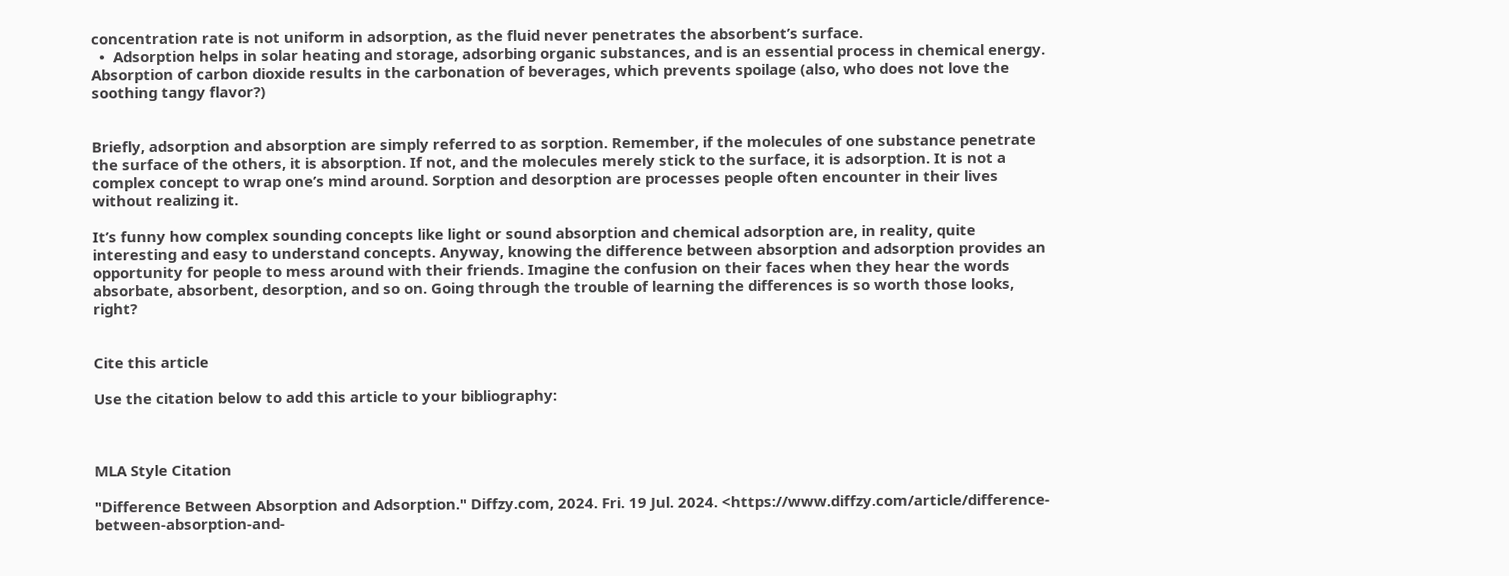concentration rate is not uniform in adsorption, as the fluid never penetrates the absorbent’s surface.
  •  Adsorption helps in solar heating and storage, adsorbing organic substances, and is an essential process in chemical energy. Absorption of carbon dioxide results in the carbonation of beverages, which prevents spoilage (also, who does not love the soothing tangy flavor?)


Briefly, adsorption and absorption are simply referred to as sorption. Remember, if the molecules of one substance penetrate the surface of the others, it is absorption. If not, and the molecules merely stick to the surface, it is adsorption. It is not a complex concept to wrap one’s mind around. Sorption and desorption are processes people often encounter in their lives without realizing it.

It’s funny how complex sounding concepts like light or sound absorption and chemical adsorption are, in reality, quite interesting and easy to understand concepts. Anyway, knowing the difference between absorption and adsorption provides an opportunity for people to mess around with their friends. Imagine the confusion on their faces when they hear the words absorbate, absorbent, desorption, and so on. Going through the trouble of learning the differences is so worth those looks, right?


Cite this article

Use the citation below to add this article to your bibliography:



MLA Style Citation

"Difference Between Absorption and Adsorption." Diffzy.com, 2024. Fri. 19 Jul. 2024. <https://www.diffzy.com/article/difference-between-absorption-and-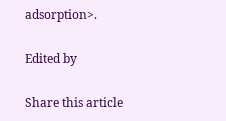adsorption>.

Edited by

Share this article